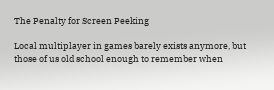The Penalty for Screen Peeking

Local multiplayer in games barely exists anymore, but those of us old school enough to remember when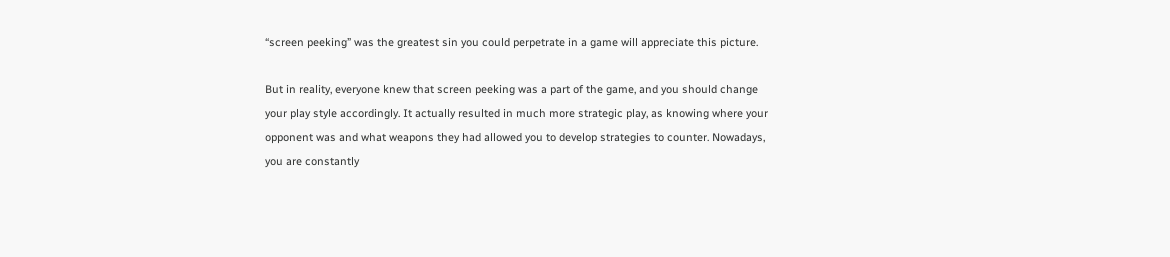“screen peeking” was the greatest sin you could perpetrate in a game will appreciate this picture.

But in reality, everyone knew that screen peeking was a part of the game, and you should change your play style accordingly. It actually resulted in much more strategic play, as knowing where your opponent was and what weapons they had allowed you to develop strategies to counter. Nowadays, you are constantly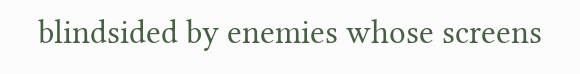blindsided by enemies whose screens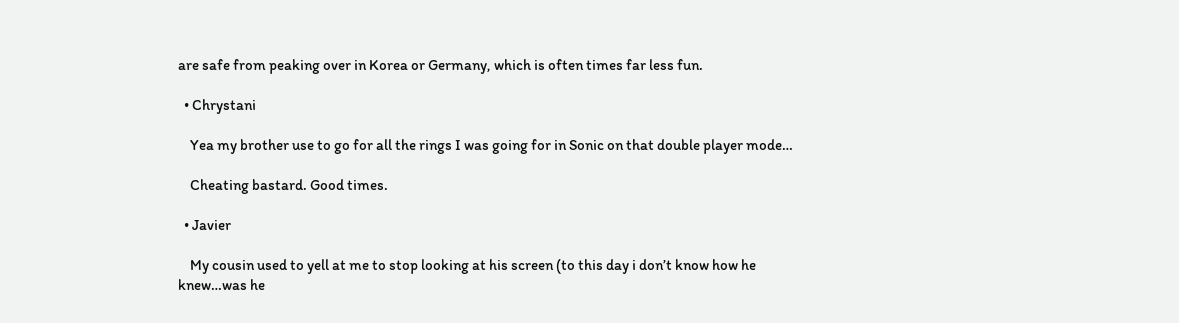are safe from peaking over in Korea or Germany, which is often times far less fun.

  • Chrystani

    Yea my brother use to go for all the rings I was going for in Sonic on that double player mode…

    Cheating bastard. Good times.

  • Javier

    My cousin used to yell at me to stop looking at his screen (to this day i don’t know how he knew…was he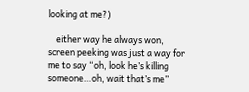looking at me?)

    either way he always won, screen peeking was just a way for me to say “oh, look he’s killing someone…oh, wait that’s me”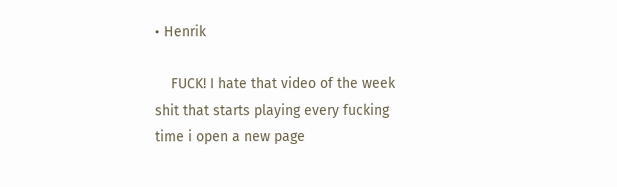• Henrik

    FUCK! I hate that video of the week shit that starts playing every fucking time i open a new page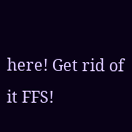here! Get rid of it FFS!